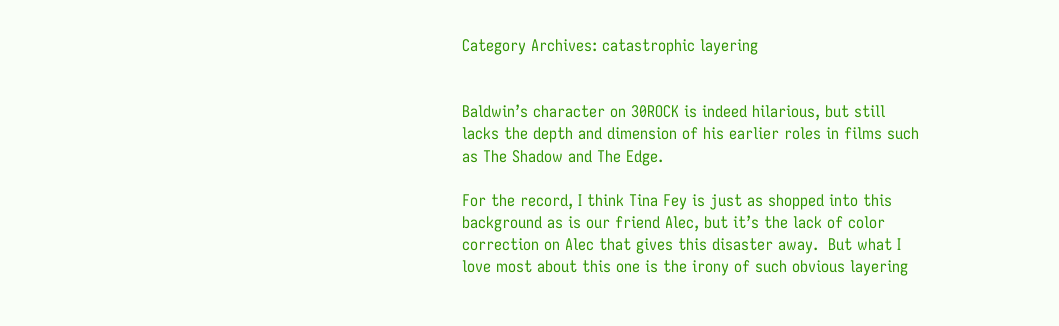Category Archives: catastrophic layering


Baldwin’s character on 30ROCK is indeed hilarious, but still lacks the depth and dimension of his earlier roles in films such as The Shadow and The Edge.

For the record, I think Tina Fey is just as shopped into this background as is our friend Alec, but it’s the lack of color correction on Alec that gives this disaster away.  But what I love most about this one is the irony of such obvious layering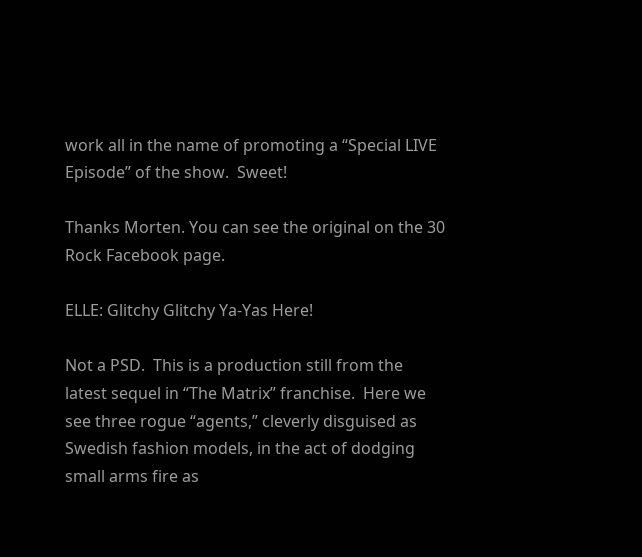work all in the name of promoting a “Special LIVE Episode” of the show.  Sweet!

Thanks Morten. You can see the original on the 30 Rock Facebook page.

ELLE: Glitchy Glitchy Ya-Yas Here!

Not a PSD.  This is a production still from the latest sequel in “The Matrix” franchise.  Here we see three rogue “agents,” cleverly disguised as Swedish fashion models, in the act of dodging small arms fire as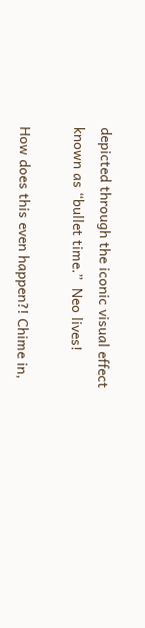depicted through the iconic visual effect known as “bullet time.”  Neo lives!

How does this even happen?! Chime in,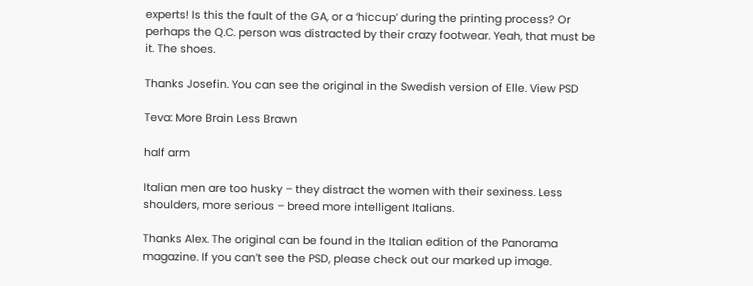experts! Is this the fault of the GA, or a ‘hiccup’ during the printing process? Or perhaps the Q.C. person was distracted by their crazy footwear. Yeah, that must be it. The shoes.

Thanks Josefin. You can see the original in the Swedish version of Elle. View PSD

Teva: More Brain Less Brawn

half arm

Italian men are too husky – they distract the women with their sexiness. Less shoulders, more serious – breed more intelligent Italians.

Thanks Alex. The original can be found in the Italian edition of the Panorama magazine. If you can’t see the PSD, please check out our marked up image.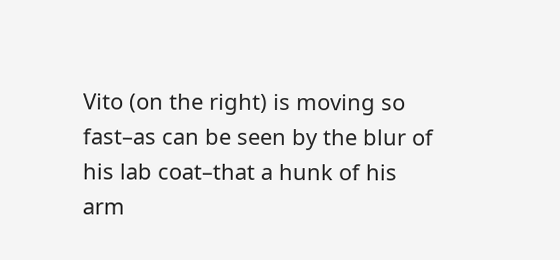Vito (on the right) is moving so fast–as can be seen by the blur of his lab coat–that a hunk of his arm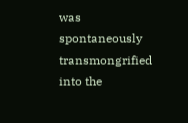was spontaneously transmongrified into the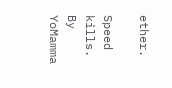ether.

Speed kills. By YoMamma